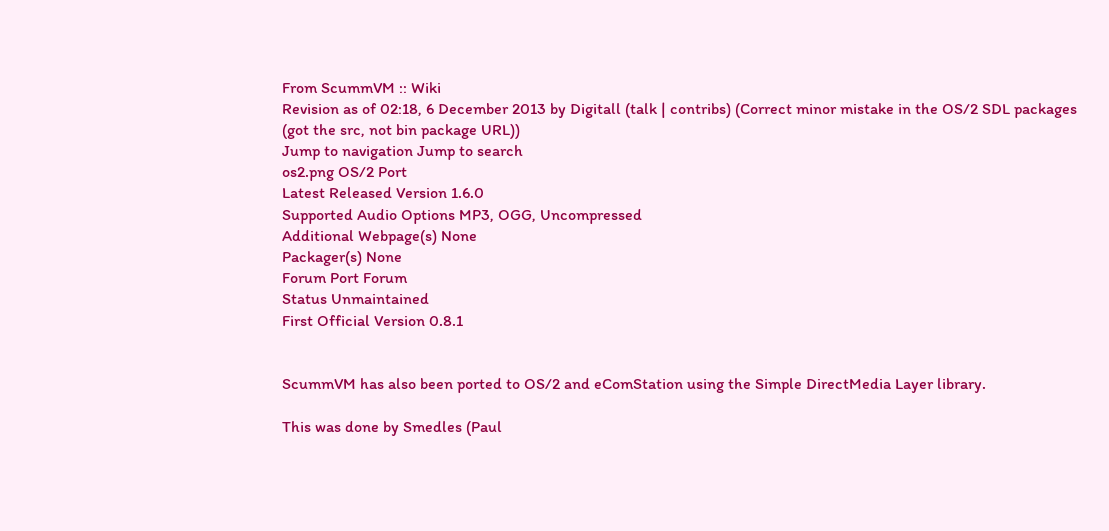From ScummVM :: Wiki
Revision as of 02:18, 6 December 2013 by Digitall (talk | contribs) (Correct minor mistake in the OS/2 SDL packages (got the src, not bin package URL))
Jump to navigation Jump to search
os2.png OS/2 Port
Latest Released Version 1.6.0
Supported Audio Options MP3, OGG, Uncompressed
Additional Webpage(s) None
Packager(s) None
Forum Port Forum
Status Unmaintained
First Official Version 0.8.1


ScummVM has also been ported to OS/2 and eComStation using the Simple DirectMedia Layer library.

This was done by Smedles (Paul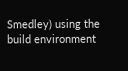Smedley) using the build environment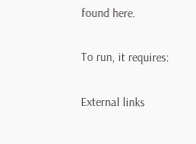found here.

To run, it requires:

External links